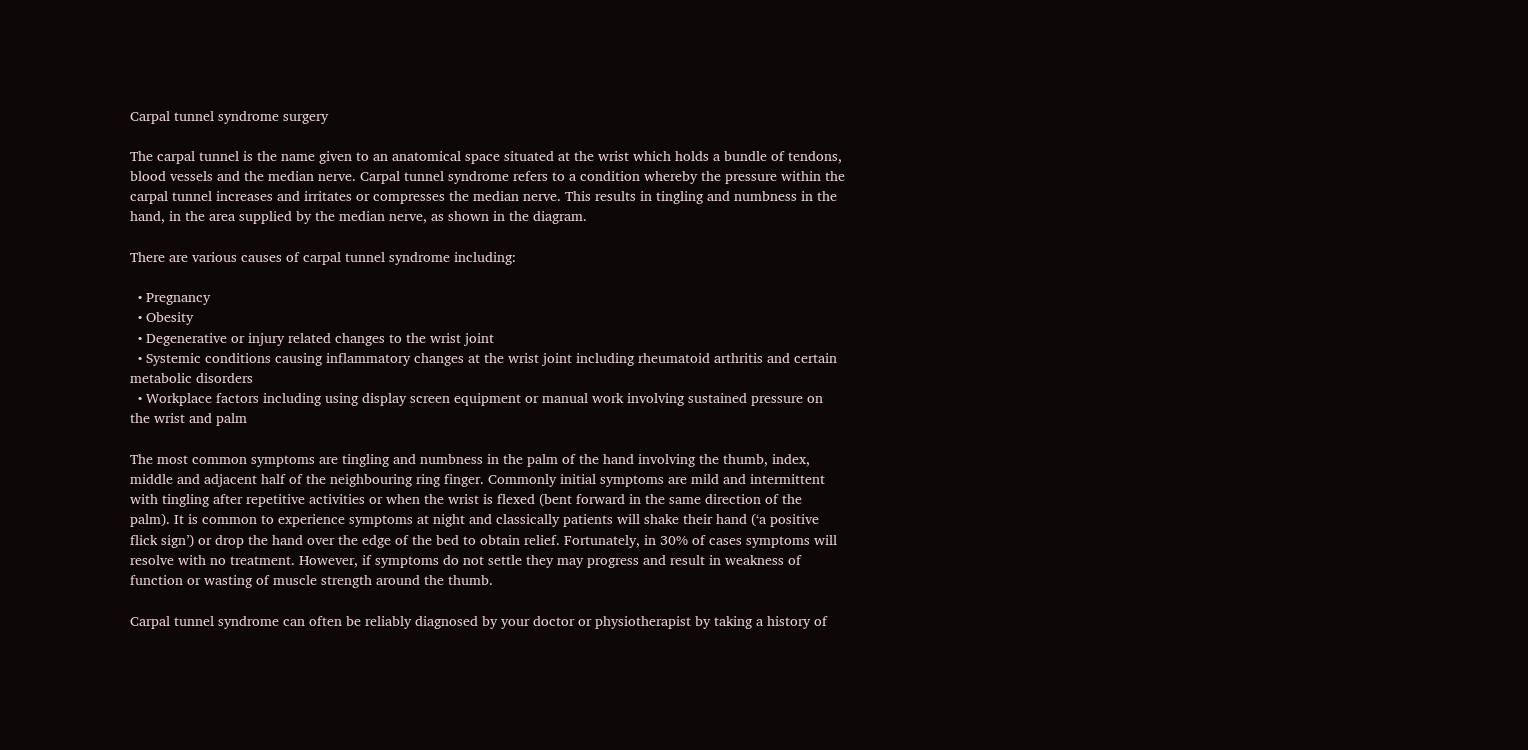Carpal tunnel syndrome surgery

The carpal tunnel is the name given to an anatomical space situated at the wrist which holds a bundle of tendons, blood vessels and the median nerve. Carpal tunnel syndrome refers to a condition whereby the pressure within the carpal tunnel increases and irritates or compresses the median nerve. This results in tingling and numbness in the hand, in the area supplied by the median nerve, as shown in the diagram.

There are various causes of carpal tunnel syndrome including:

  • Pregnancy
  • Obesity
  • Degenerative or injury related changes to the wrist joint
  • Systemic conditions causing inflammatory changes at the wrist joint including rheumatoid arthritis and certain metabolic disorders
  • Workplace factors including using display screen equipment or manual work involving sustained pressure on the wrist and palm

The most common symptoms are tingling and numbness in the palm of the hand involving the thumb, index, middle and adjacent half of the neighbouring ring finger. Commonly initial symptoms are mild and intermittent with tingling after repetitive activities or when the wrist is flexed (bent forward in the same direction of the palm). It is common to experience symptoms at night and classically patients will shake their hand (‘a positive flick sign’) or drop the hand over the edge of the bed to obtain relief. Fortunately, in 30% of cases symptoms will resolve with no treatment. However, if symptoms do not settle they may progress and result in weakness of function or wasting of muscle strength around the thumb.

Carpal tunnel syndrome can often be reliably diagnosed by your doctor or physiotherapist by taking a history of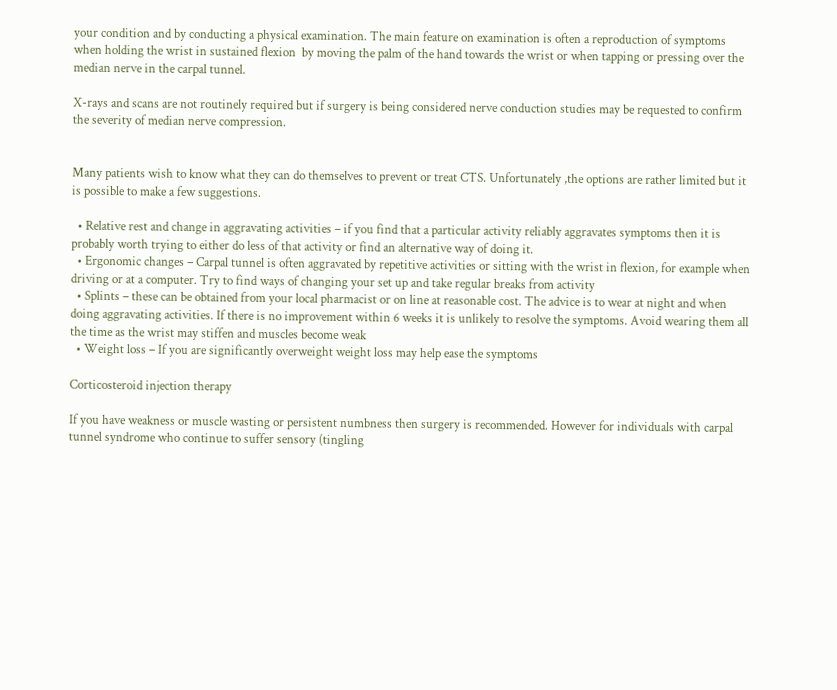your condition and by conducting a physical examination. The main feature on examination is often a reproduction of symptoms when holding the wrist in sustained flexion  by moving the palm of the hand towards the wrist or when tapping or pressing over the median nerve in the carpal tunnel.

X-rays and scans are not routinely required but if surgery is being considered nerve conduction studies may be requested to confirm the severity of median nerve compression.


Many patients wish to know what they can do themselves to prevent or treat CTS. Unfortunately ,the options are rather limited but it is possible to make a few suggestions.

  • Relative rest and change in aggravating activities – if you find that a particular activity reliably aggravates symptoms then it is probably worth trying to either do less of that activity or find an alternative way of doing it.
  • Ergonomic changes – Carpal tunnel is often aggravated by repetitive activities or sitting with the wrist in flexion, for example when driving or at a computer. Try to find ways of changing your set up and take regular breaks from activity
  • Splints – these can be obtained from your local pharmacist or on line at reasonable cost. The advice is to wear at night and when doing aggravating activities. If there is no improvement within 6 weeks it is unlikely to resolve the symptoms. Avoid wearing them all the time as the wrist may stiffen and muscles become weak
  • Weight loss – If you are significantly overweight weight loss may help ease the symptoms

Corticosteroid injection therapy

If you have weakness or muscle wasting or persistent numbness then surgery is recommended. However for individuals with carpal tunnel syndrome who continue to suffer sensory (tingling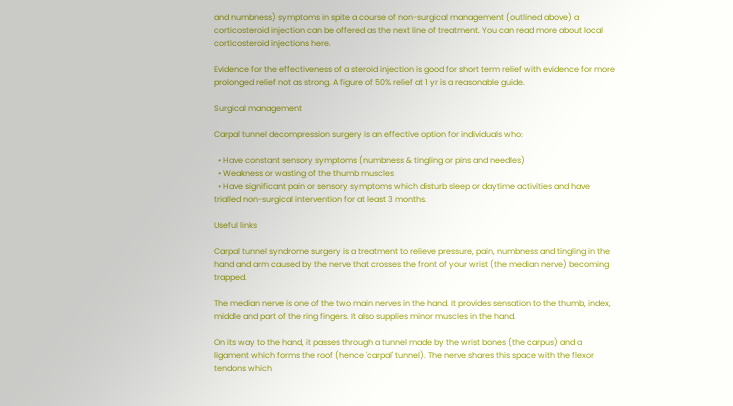and numbness) symptoms in spite a course of non-surgical management (outlined above) a corticosteroid injection can be offered as the next line of treatment. You can read more about local corticosteroid injections here.

Evidence for the effectiveness of a steroid injection is good for short term relief with evidence for more prolonged relief not as strong. A figure of 50% relief at 1 yr is a reasonable guide.

Surgical management

Carpal tunnel decompression surgery is an effective option for individuals who:

  • Have constant sensory symptoms (numbness & tingling or pins and needles)
  • Weakness or wasting of the thumb muscles
  • Have significant pain or sensory symptoms which disturb sleep or daytime activities and have trialled non-surgical intervention for at least 3 months.

Useful links

Carpal tunnel syndrome surgery is a treatment to relieve pressure, pain, numbness and tingling in the hand and arm caused by the nerve that crosses the front of your wrist (the median nerve) becoming trapped.

The median nerve is one of the two main nerves in the hand. It provides sensation to the thumb, index, middle and part of the ring fingers. It also supplies minor muscles in the hand.

On its way to the hand, it passes through a tunnel made by the wrist bones (the carpus) and a ligament which forms the roof (hence 'carpal' tunnel). The nerve shares this space with the flexor tendons which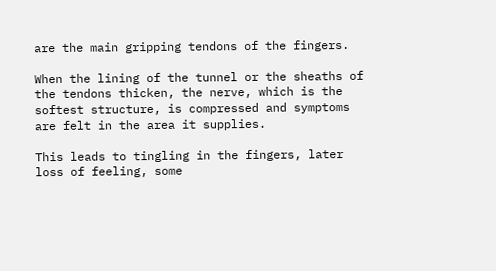are the main gripping tendons of the fingers.

When the lining of the tunnel or the sheaths of the tendons thicken, the nerve, which is the softest structure, is compressed and symptoms are felt in the area it supplies.

This leads to tingling in the fingers, later loss of feeling, some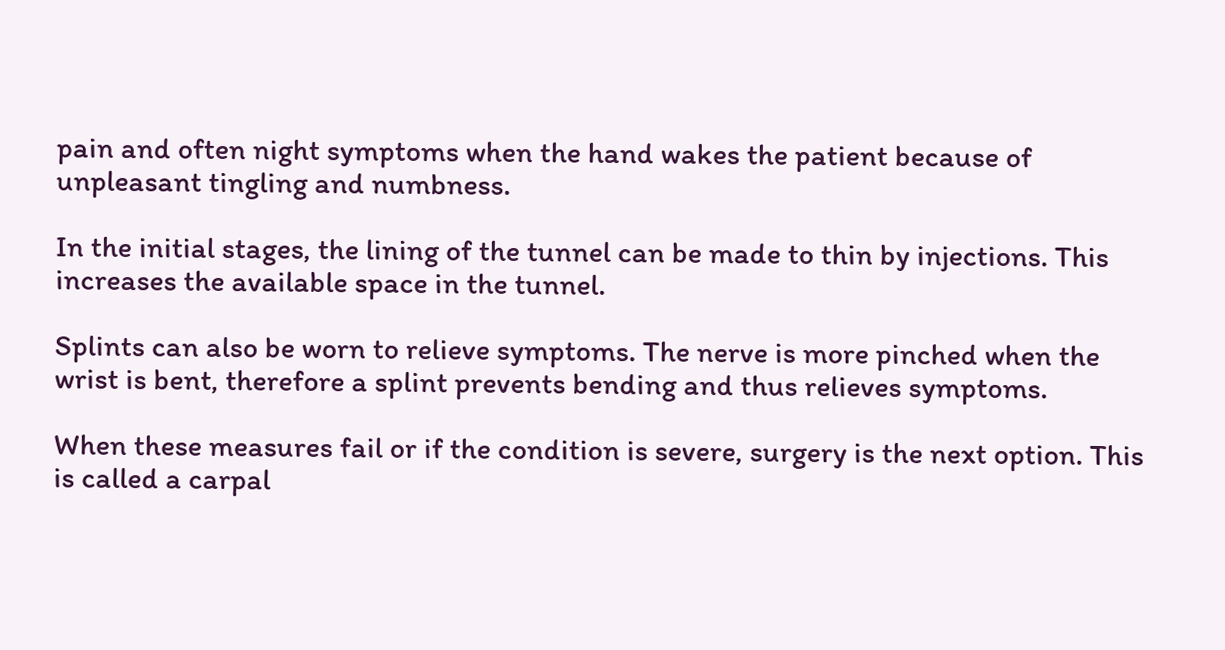pain and often night symptoms when the hand wakes the patient because of unpleasant tingling and numbness.

In the initial stages, the lining of the tunnel can be made to thin by injections. This increases the available space in the tunnel.

Splints can also be worn to relieve symptoms. The nerve is more pinched when the wrist is bent, therefore a splint prevents bending and thus relieves symptoms.

When these measures fail or if the condition is severe, surgery is the next option. This is called a carpal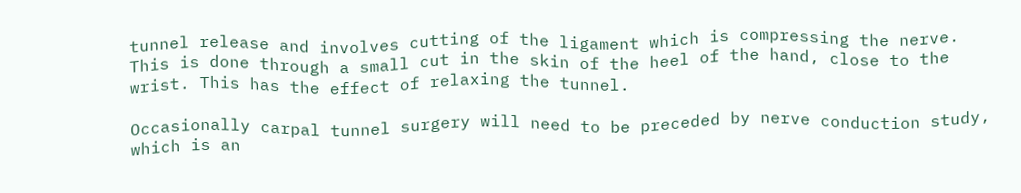tunnel release and involves cutting of the ligament which is compressing the nerve. This is done through a small cut in the skin of the heel of the hand, close to the wrist. This has the effect of relaxing the tunnel.

Occasionally carpal tunnel surgery will need to be preceded by nerve conduction study, which is an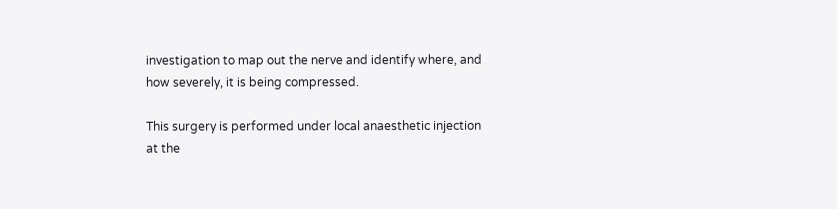investigation to map out the nerve and identify where, and how severely, it is being compressed.

This surgery is performed under local anaesthetic injection at the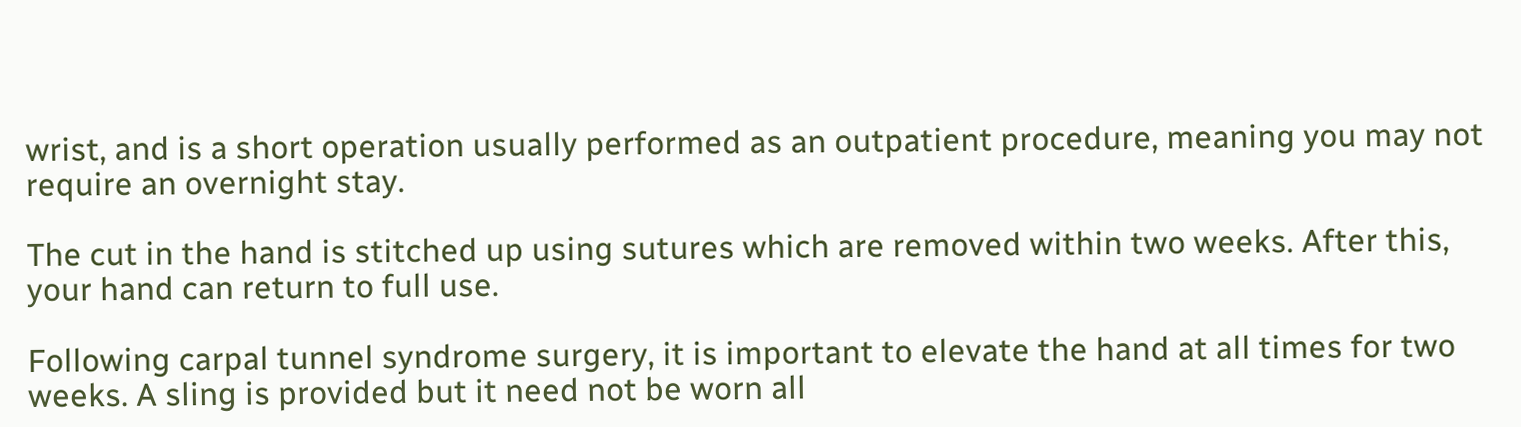wrist, and is a short operation usually performed as an outpatient procedure, meaning you may not require an overnight stay.

The cut in the hand is stitched up using sutures which are removed within two weeks. After this, your hand can return to full use.

Following carpal tunnel syndrome surgery, it is important to elevate the hand at all times for two weeks. A sling is provided but it need not be worn all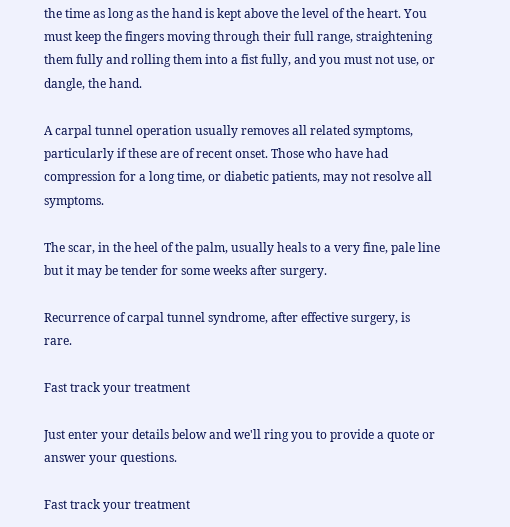the time as long as the hand is kept above the level of the heart. You must keep the fingers moving through their full range, straightening them fully and rolling them into a fist fully, and you must not use, or dangle, the hand.

A carpal tunnel operation usually removes all related symptoms, particularly if these are of recent onset. Those who have had compression for a long time, or diabetic patients, may not resolve all symptoms.

The scar, in the heel of the palm, usually heals to a very fine, pale line but it may be tender for some weeks after surgery.

Recurrence of carpal tunnel syndrome, after effective surgery, is rare.

Fast track your treatment

Just enter your details below and we'll ring you to provide a quote or answer your questions.

Fast track your treatment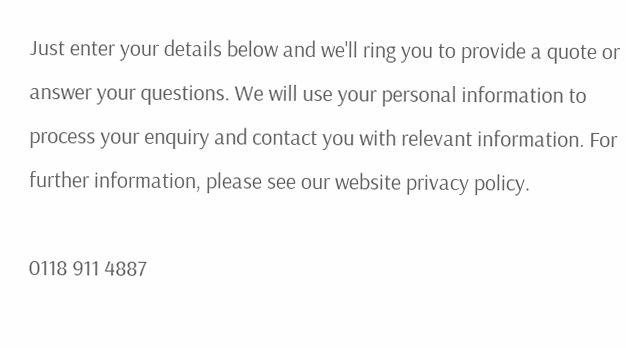Just enter your details below and we'll ring you to provide a quote or answer your questions. We will use your personal information to process your enquiry and contact you with relevant information. For further information, please see our website privacy policy.

0118 911 4887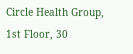Circle Health Group, 1st Floor, 30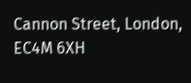Cannon Street, London, EC4M 6XH